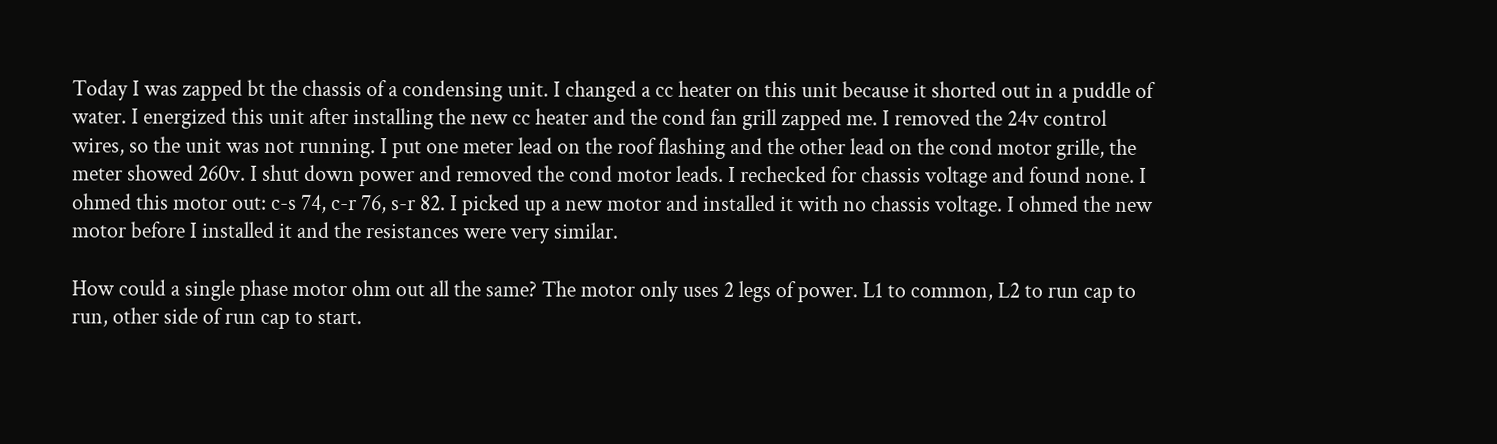Today I was zapped bt the chassis of a condensing unit. I changed a cc heater on this unit because it shorted out in a puddle of water. I energized this unit after installing the new cc heater and the cond fan grill zapped me. I removed the 24v control wires, so the unit was not running. I put one meter lead on the roof flashing and the other lead on the cond motor grille, the meter showed 260v. I shut down power and removed the cond motor leads. I rechecked for chassis voltage and found none. I ohmed this motor out: c-s 74, c-r 76, s-r 82. I picked up a new motor and installed it with no chassis voltage. I ohmed the new motor before I installed it and the resistances were very similar.

How could a single phase motor ohm out all the same? The motor only uses 2 legs of power. L1 to common, L2 to run cap to run, other side of run cap to start.